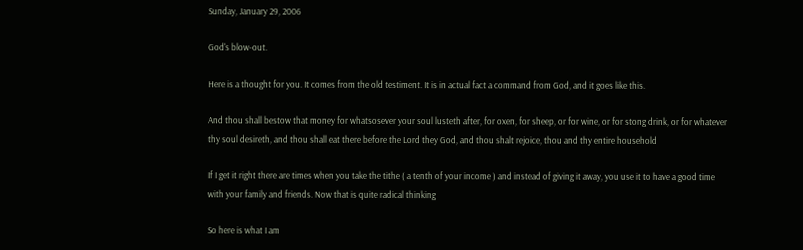Sunday, January 29, 2006

God's blow-out.

Here is a thought for you. It comes from the old testiment. It is in actual fact a command from God, and it goes like this.

And thou shall bestow that money for whatsosever your soul lusteth after, for oxen, for sheep, or for wine, or for stong drink, or for whatever thy soul desireth, and thou shall eat there before the Lord they God, and thou shalt rejoice, thou and thy entire household

If I get it right there are times when you take the tithe ( a tenth of your income ) and instead of giving it away, you use it to have a good time with your family and friends. Now that is quite radical thinking

So here is what I am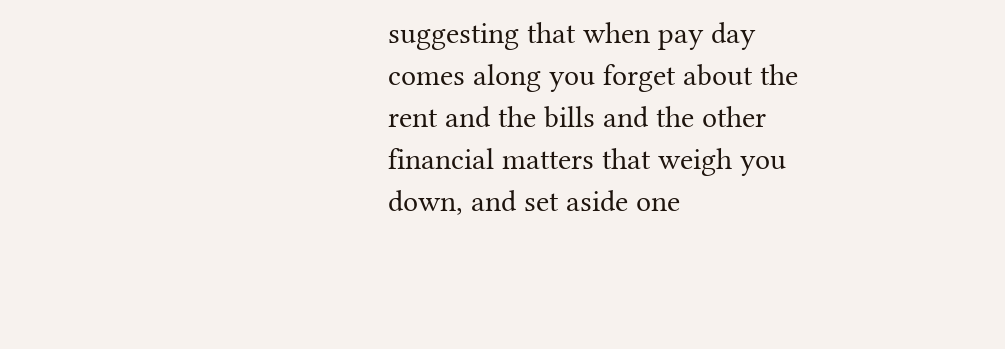suggesting that when pay day comes along you forget about the rent and the bills and the other financial matters that weigh you down, and set aside one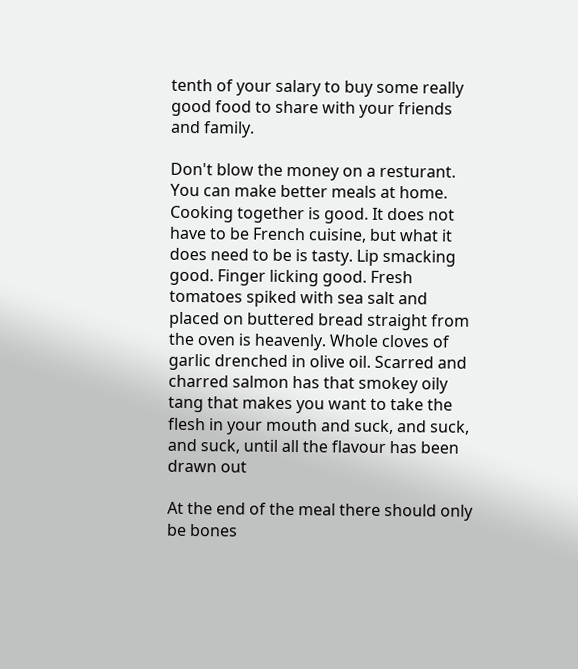tenth of your salary to buy some really good food to share with your friends and family.

Don't blow the money on a resturant. You can make better meals at home. Cooking together is good. It does not have to be French cuisine, but what it does need to be is tasty. Lip smacking good. Finger licking good. Fresh tomatoes spiked with sea salt and placed on buttered bread straight from the oven is heavenly. Whole cloves of garlic drenched in olive oil. Scarred and charred salmon has that smokey oily tang that makes you want to take the flesh in your mouth and suck, and suck, and suck, until all the flavour has been drawn out

At the end of the meal there should only be bones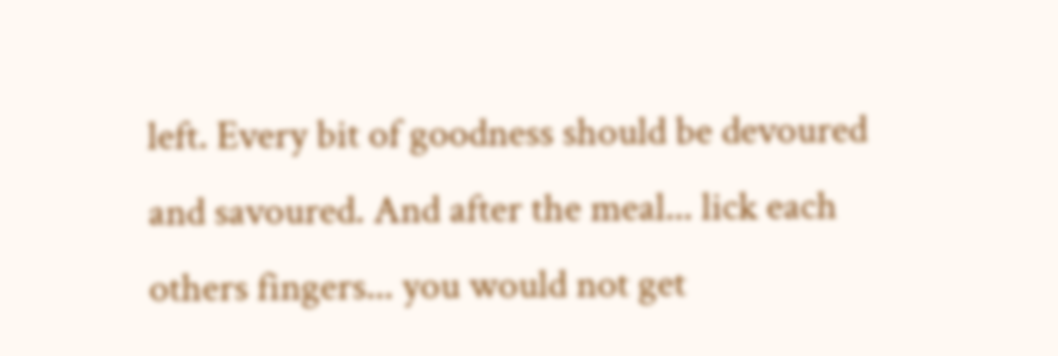left. Every bit of goodness should be devoured and savoured. And after the meal... lick each others fingers... you would not get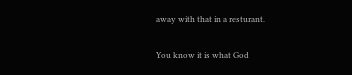away with that in a resturant.

You know it is what God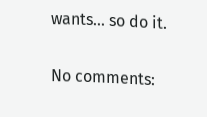wants... so do it.

No comments: